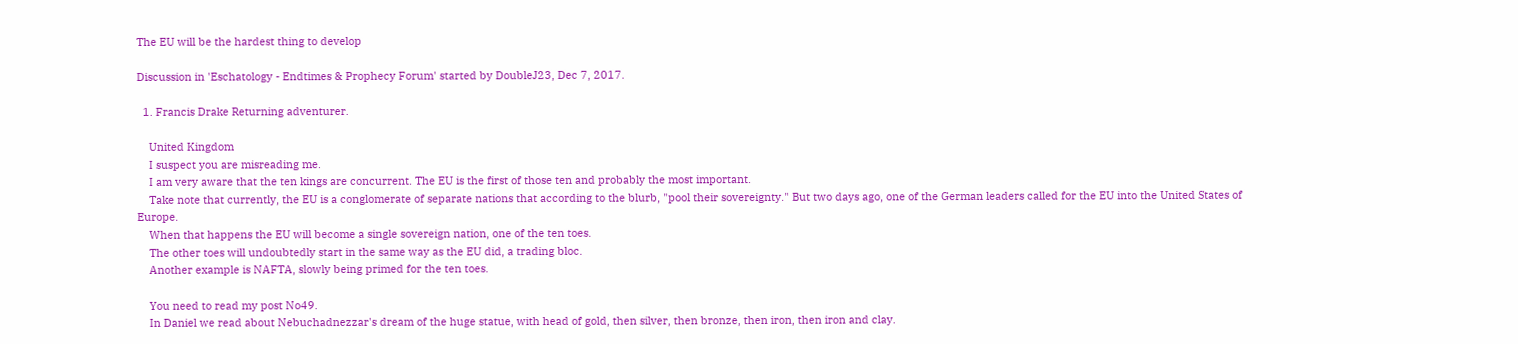The EU will be the hardest thing to develop

Discussion in 'Eschatology - Endtimes & Prophecy Forum' started by DoubleJ23, Dec 7, 2017.

  1. Francis Drake Returning adventurer.

    United Kingdom
    I suspect you are misreading me.
    I am very aware that the ten kings are concurrent. The EU is the first of those ten and probably the most important.
    Take note that currently, the EU is a conglomerate of separate nations that according to the blurb, "pool their sovereignty." But two days ago, one of the German leaders called for the EU into the United States of Europe.
    When that happens the EU will become a single sovereign nation, one of the ten toes.
    The other toes will undoubtedly start in the same way as the EU did, a trading bloc.
    Another example is NAFTA, slowly being primed for the ten toes.

    You need to read my post No49.
    In Daniel we read about Nebuchadnezzar's dream of the huge statue, with head of gold, then silver, then bronze, then iron, then iron and clay.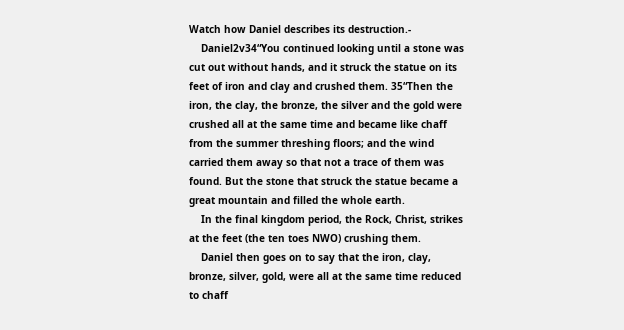Watch how Daniel describes its destruction.-
    Daniel2v34“You continued looking until a stone was cut out without hands, and it struck the statue on its feet of iron and clay and crushed them. 35“Then the iron, the clay, the bronze, the silver and the gold were crushed all at the same time and became like chaff from the summer threshing floors; and the wind carried them away so that not a trace of them was found. But the stone that struck the statue became a great mountain and filled the whole earth.
    In the final kingdom period, the Rock, Christ, strikes at the feet (the ten toes NWO) crushing them.
    Daniel then goes on to say that the iron, clay, bronze, silver, gold, were all at the same time reduced to chaff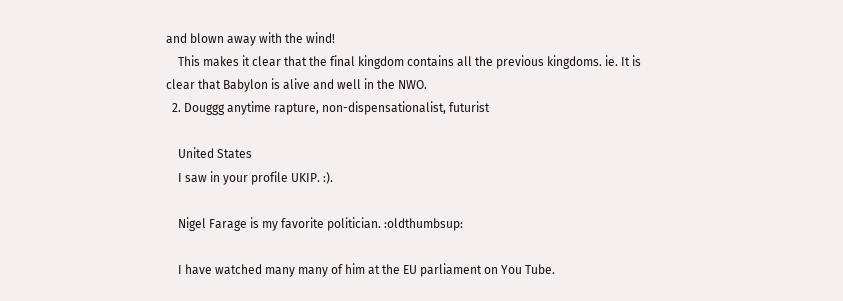and blown away with the wind!
    This makes it clear that the final kingdom contains all the previous kingdoms. ie. It is clear that Babylon is alive and well in the NWO.
  2. Douggg anytime rapture, non-dispensationalist, futurist

    United States
    I saw in your profile UKIP. :).

    Nigel Farage is my favorite politician. :oldthumbsup:

    I have watched many many of him at the EU parliament on You Tube.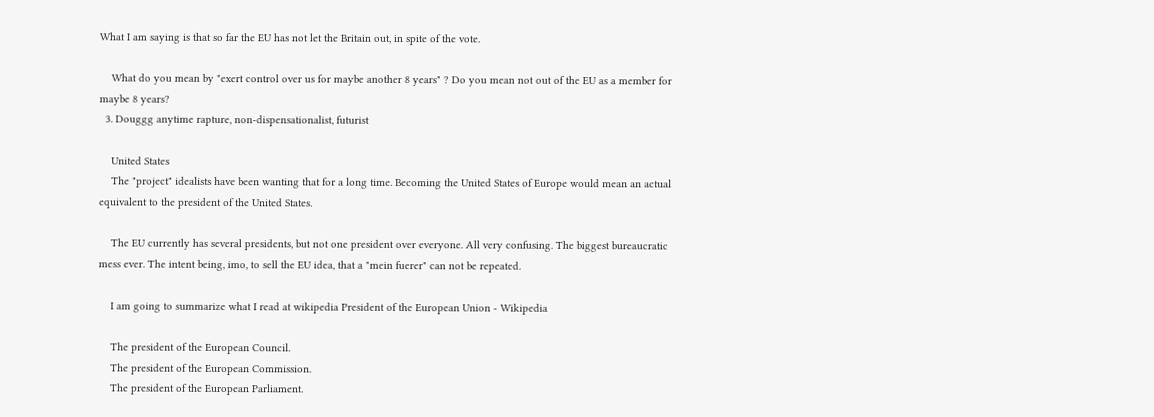What I am saying is that so far the EU has not let the Britain out, in spite of the vote.

    What do you mean by "exert control over us for maybe another 8 years" ? Do you mean not out of the EU as a member for maybe 8 years?
  3. Douggg anytime rapture, non-dispensationalist, futurist

    United States
    The "project" idealists have been wanting that for a long time. Becoming the United States of Europe would mean an actual equivalent to the president of the United States.

    The EU currently has several presidents, but not one president over everyone. All very confusing. The biggest bureaucratic mess ever. The intent being, imo, to sell the EU idea, that a "mein fuerer" can not be repeated.

    I am going to summarize what I read at wikipedia President of the European Union - Wikipedia

    The president of the European Council.
    The president of the European Commission.
    The president of the European Parliament.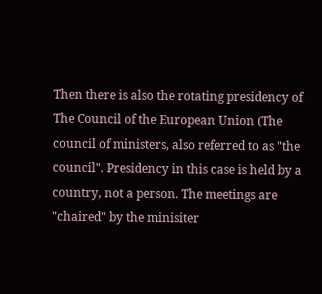Then there is also the rotating presidency of The Council of the European Union (The council of ministers, also referred to as "the council". Presidency in this case is held by a country, not a person. The meetings are "chaired" by the minisiter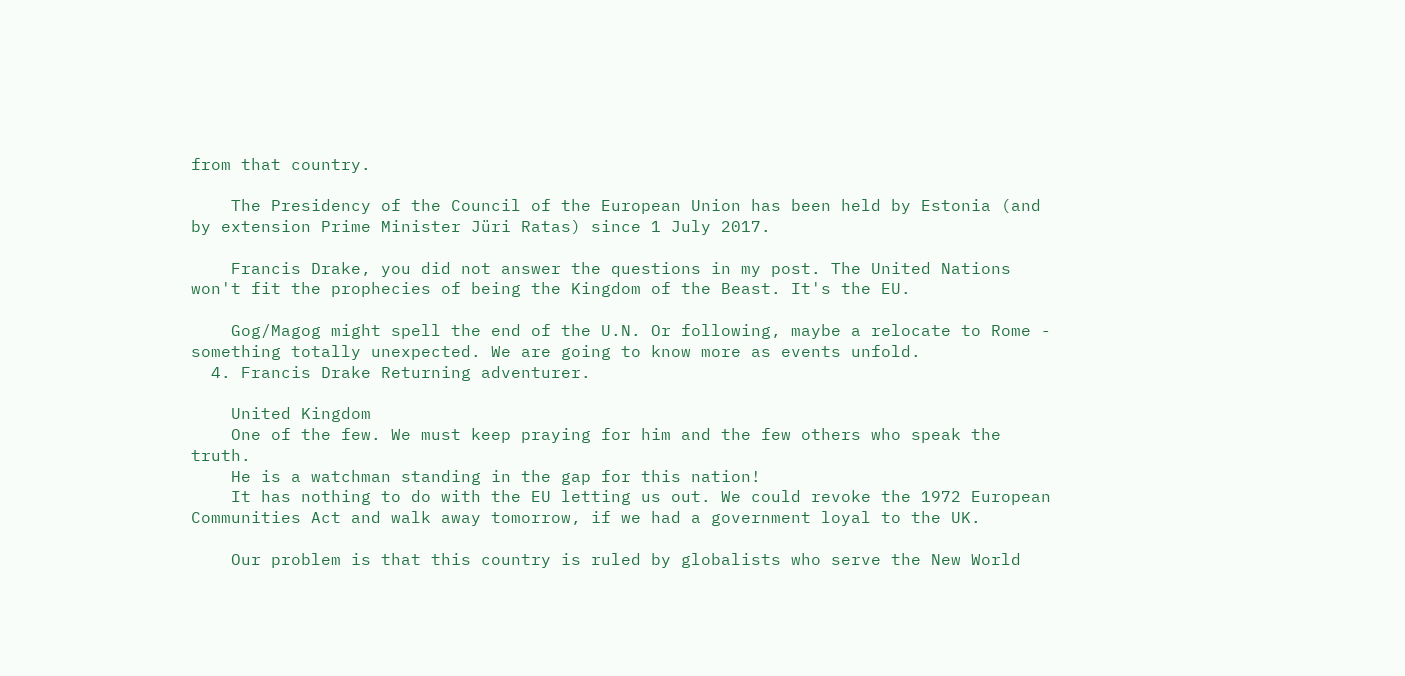from that country.

    The Presidency of the Council of the European Union has been held by Estonia (and by extension Prime Minister Jüri Ratas) since 1 July 2017.

    Francis Drake, you did not answer the questions in my post. The United Nations won't fit the prophecies of being the Kingdom of the Beast. It's the EU.

    Gog/Magog might spell the end of the U.N. Or following, maybe a relocate to Rome - something totally unexpected. We are going to know more as events unfold.
  4. Francis Drake Returning adventurer.

    United Kingdom
    One of the few. We must keep praying for him and the few others who speak the truth.
    He is a watchman standing in the gap for this nation!
    It has nothing to do with the EU letting us out. We could revoke the 1972 European Communities Act and walk away tomorrow, if we had a government loyal to the UK.

    Our problem is that this country is ruled by globalists who serve the New World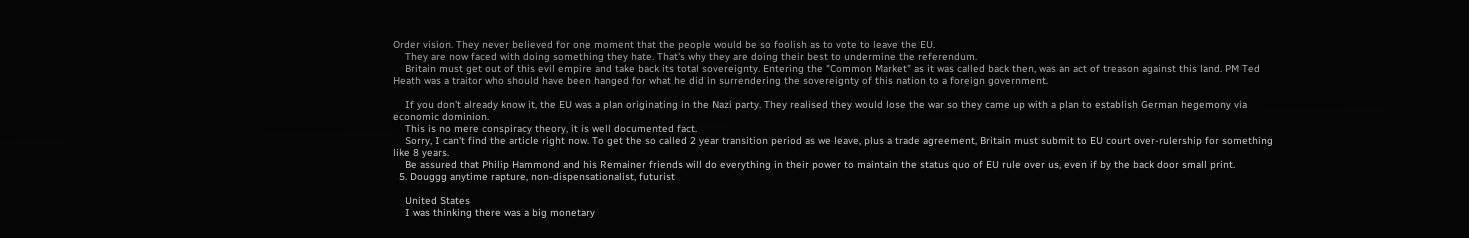Order vision. They never believed for one moment that the people would be so foolish as to vote to leave the EU.
    They are now faced with doing something they hate. That's why they are doing their best to undermine the referendum.
    Britain must get out of this evil empire and take back its total sovereignty. Entering the "Common Market" as it was called back then, was an act of treason against this land. PM Ted Heath was a traitor who should have been hanged for what he did in surrendering the sovereignty of this nation to a foreign government.

    If you don't already know it, the EU was a plan originating in the Nazi party. They realised they would lose the war so they came up with a plan to establish German hegemony via economic dominion.
    This is no mere conspiracy theory, it is well documented fact.
    Sorry, I can't find the article right now. To get the so called 2 year transition period as we leave, plus a trade agreement, Britain must submit to EU court over-rulership for something like 8 years.
    Be assured that Philip Hammond and his Remainer friends will do everything in their power to maintain the status quo of EU rule over us, even if by the back door small print.
  5. Douggg anytime rapture, non-dispensationalist, futurist

    United States
    I was thinking there was a big monetary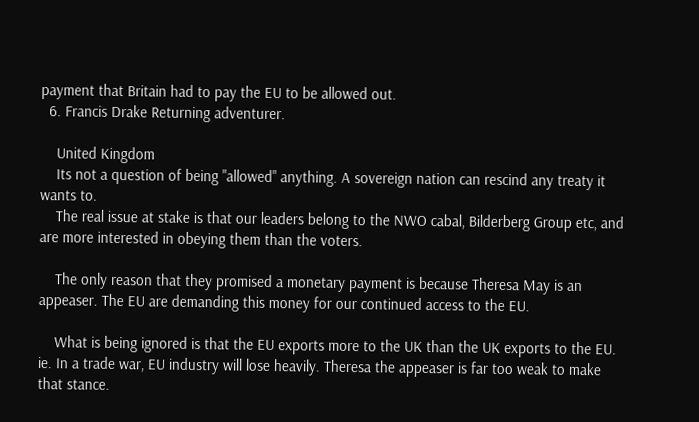payment that Britain had to pay the EU to be allowed out.
  6. Francis Drake Returning adventurer.

    United Kingdom
    Its not a question of being "allowed" anything. A sovereign nation can rescind any treaty it wants to.
    The real issue at stake is that our leaders belong to the NWO cabal, Bilderberg Group etc, and are more interested in obeying them than the voters.

    The only reason that they promised a monetary payment is because Theresa May is an appeaser. The EU are demanding this money for our continued access to the EU.

    What is being ignored is that the EU exports more to the UK than the UK exports to the EU. ie. In a trade war, EU industry will lose heavily. Theresa the appeaser is far too weak to make that stance.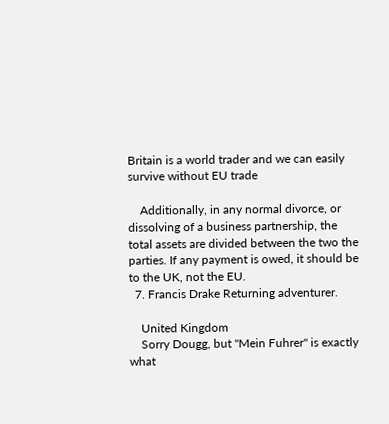Britain is a world trader and we can easily survive without EU trade

    Additionally, in any normal divorce, or dissolving of a business partnership, the total assets are divided between the two the parties. If any payment is owed, it should be to the UK, not the EU.
  7. Francis Drake Returning adventurer.

    United Kingdom
    Sorry Dougg, but "Mein Fuhrer" is exactly what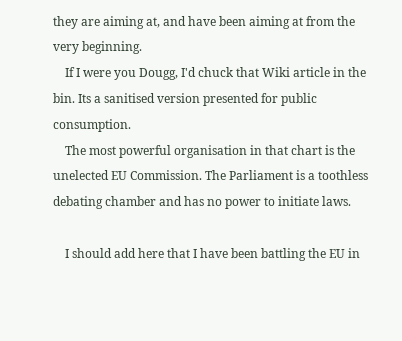they are aiming at, and have been aiming at from the very beginning.
    If I were you Dougg, I'd chuck that Wiki article in the bin. Its a sanitised version presented for public consumption.
    The most powerful organisation in that chart is the unelected EU Commission. The Parliament is a toothless debating chamber and has no power to initiate laws.

    I should add here that I have been battling the EU in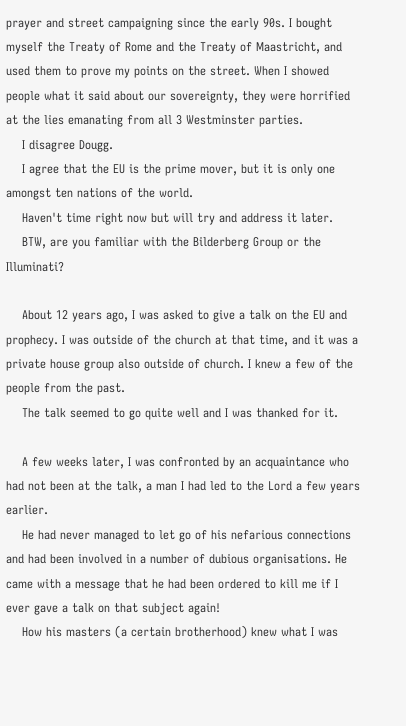prayer and street campaigning since the early 90s. I bought myself the Treaty of Rome and the Treaty of Maastricht, and used them to prove my points on the street. When I showed people what it said about our sovereignty, they were horrified at the lies emanating from all 3 Westminster parties.
    I disagree Dougg.
    I agree that the EU is the prime mover, but it is only one amongst ten nations of the world.
    Haven't time right now but will try and address it later.
    BTW, are you familiar with the Bilderberg Group or the Illuminati?

    About 12 years ago, I was asked to give a talk on the EU and prophecy. I was outside of the church at that time, and it was a private house group also outside of church. I knew a few of the people from the past.
    The talk seemed to go quite well and I was thanked for it.

    A few weeks later, I was confronted by an acquaintance who had not been at the talk, a man I had led to the Lord a few years earlier.
    He had never managed to let go of his nefarious connections and had been involved in a number of dubious organisations. He came with a message that he had been ordered to kill me if I ever gave a talk on that subject again!
    How his masters (a certain brotherhood) knew what I was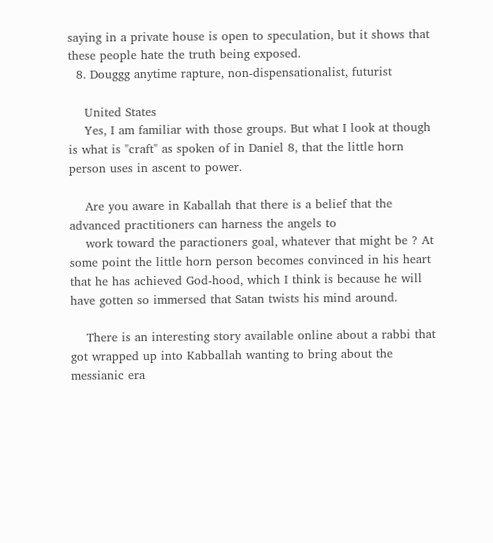saying in a private house is open to speculation, but it shows that these people hate the truth being exposed.
  8. Douggg anytime rapture, non-dispensationalist, futurist

    United States
    Yes, I am familiar with those groups. But what I look at though is what is "craft" as spoken of in Daniel 8, that the little horn person uses in ascent to power.

    Are you aware in Kaballah that there is a belief that the advanced practitioners can harness the angels to
    work toward the paractioners goal, whatever that might be ? At some point the little horn person becomes convinced in his heart that he has achieved God-hood, which I think is because he will have gotten so immersed that Satan twists his mind around.

    There is an interesting story available online about a rabbi that got wrapped up into Kabballah wanting to bring about the messianic era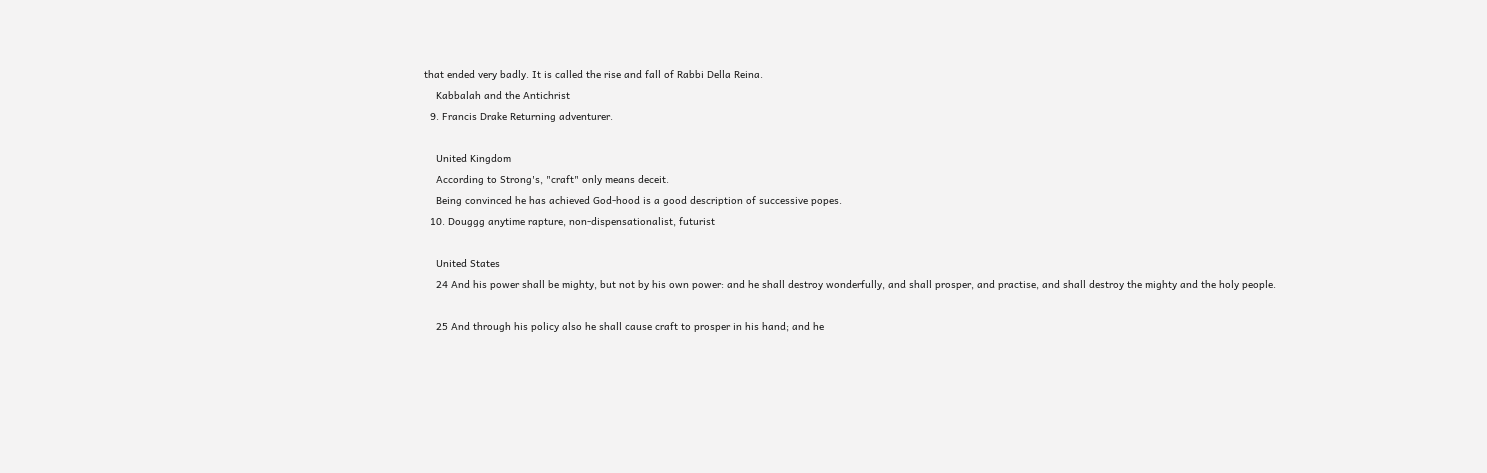that ended very badly. It is called the rise and fall of Rabbi Della Reina.
    Kabbalah and the Antichrist
  9. Francis Drake Returning adventurer.

    United Kingdom
    According to Strong's, "craft" only means deceit.
    Being convinced he has achieved God-hood is a good description of successive popes.
  10. Douggg anytime rapture, non-dispensationalist, futurist

    United States
    24 And his power shall be mighty, but not by his own power: and he shall destroy wonderfully, and shall prosper, and practise, and shall destroy the mighty and the holy people.

    25 And through his policy also he shall cause craft to prosper in his hand; and he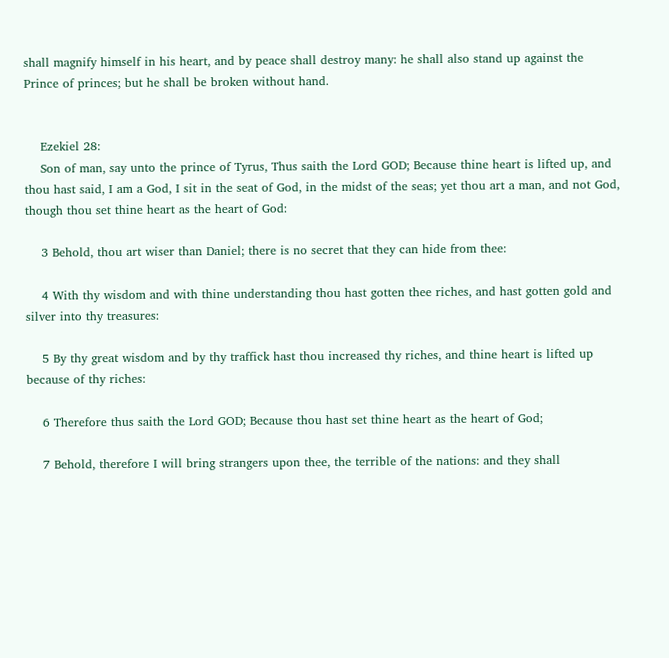shall magnify himself in his heart, and by peace shall destroy many: he shall also stand up against the Prince of princes; but he shall be broken without hand.


    Ezekiel 28:
    Son of man, say unto the prince of Tyrus, Thus saith the Lord GOD; Because thine heart is lifted up, and thou hast said, I am a God, I sit in the seat of God, in the midst of the seas; yet thou art a man, and not God, though thou set thine heart as the heart of God:

    3 Behold, thou art wiser than Daniel; there is no secret that they can hide from thee:

    4 With thy wisdom and with thine understanding thou hast gotten thee riches, and hast gotten gold and silver into thy treasures:

    5 By thy great wisdom and by thy traffick hast thou increased thy riches, and thine heart is lifted up because of thy riches:

    6 Therefore thus saith the Lord GOD; Because thou hast set thine heart as the heart of God;

    7 Behold, therefore I will bring strangers upon thee, the terrible of the nations: and they shall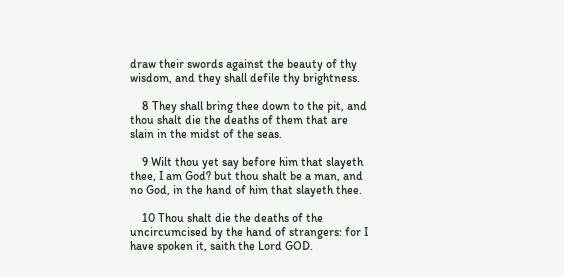draw their swords against the beauty of thy wisdom, and they shall defile thy brightness.

    8 They shall bring thee down to the pit, and thou shalt die the deaths of them that are slain in the midst of the seas.

    9 Wilt thou yet say before him that slayeth thee, I am God? but thou shalt be a man, and no God, in the hand of him that slayeth thee.

    10 Thou shalt die the deaths of the uncircumcised by the hand of strangers: for I have spoken it, saith the Lord GOD.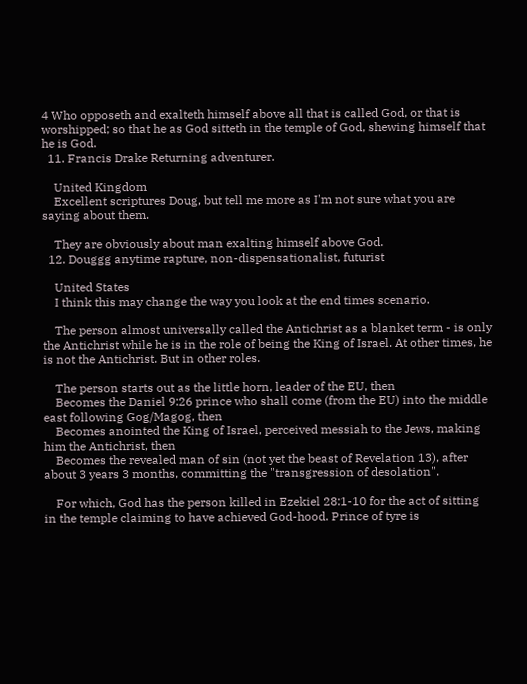4 Who opposeth and exalteth himself above all that is called God, or that is worshipped; so that he as God sitteth in the temple of God, shewing himself that he is God.
  11. Francis Drake Returning adventurer.

    United Kingdom
    Excellent scriptures Doug, but tell me more as I'm not sure what you are saying about them.

    They are obviously about man exalting himself above God.
  12. Douggg anytime rapture, non-dispensationalist, futurist

    United States
    I think this may change the way you look at the end times scenario.

    The person almost universally called the Antichrist as a blanket term - is only the Antichrist while he is in the role of being the King of Israel. At other times, he is not the Antichrist. But in other roles.

    The person starts out as the little horn, leader of the EU, then
    Becomes the Daniel 9:26 prince who shall come (from the EU) into the middle east following Gog/Magog, then
    Becomes anointed the King of Israel, perceived messiah to the Jews, making him the Antichrist, then
    Becomes the revealed man of sin (not yet the beast of Revelation 13), after about 3 years 3 months, committing the "transgression of desolation".

    For which, God has the person killed in Ezekiel 28:1-10 for the act of sitting in the temple claiming to have achieved God-hood. Prince of tyre is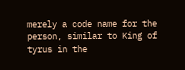merely a code name for the person, similar to King of tyrus in the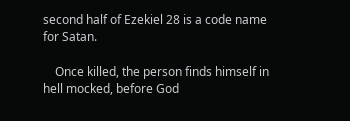second half of Ezekiel 28 is a code name for Satan.

    Once killed, the person finds himself in hell mocked, before God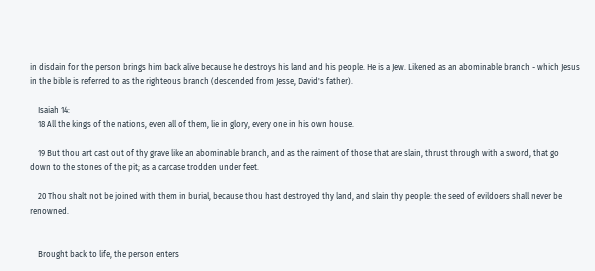in disdain for the person brings him back alive because he destroys his land and his people. He is a Jew. Likened as an abominable branch - which Jesus in the bible is referred to as the righteous branch (descended from Jesse, David's father).

    Isaiah 14:
    18 All the kings of the nations, even all of them, lie in glory, every one in his own house.

    19 But thou art cast out of thy grave like an abominable branch, and as the raiment of those that are slain, thrust through with a sword, that go down to the stones of the pit; as a carcase trodden under feet.

    20 Thou shalt not be joined with them in burial, because thou hast destroyed thy land, and slain thy people: the seed of evildoers shall never be renowned.


    Brought back to life, the person enters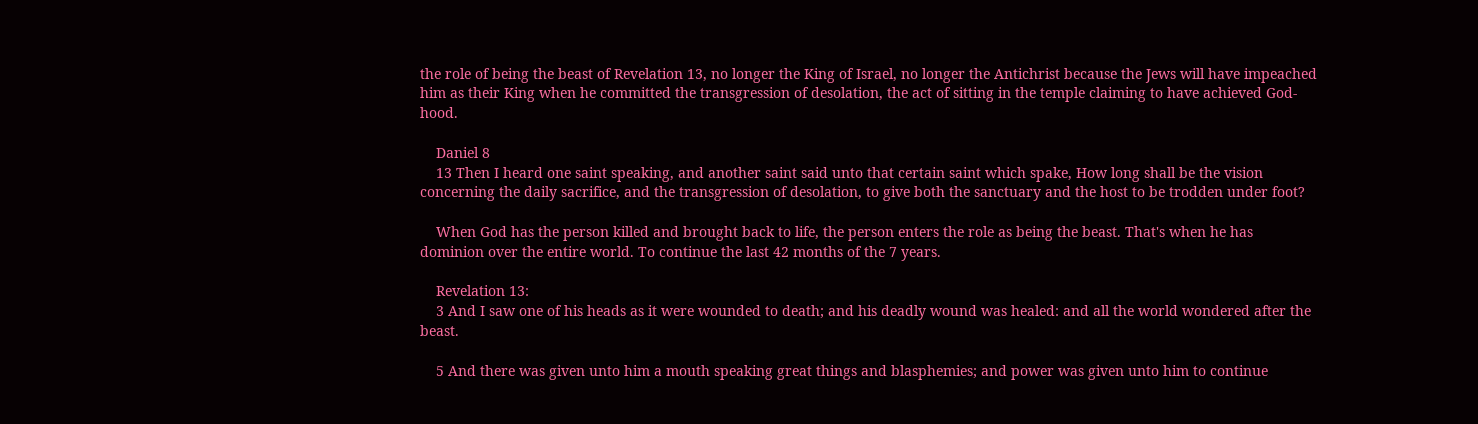the role of being the beast of Revelation 13, no longer the King of Israel, no longer the Antichrist because the Jews will have impeached him as their King when he committed the transgression of desolation, the act of sitting in the temple claiming to have achieved God-hood.

    Daniel 8
    13 Then I heard one saint speaking, and another saint said unto that certain saint which spake, How long shall be the vision concerning the daily sacrifice, and the transgression of desolation, to give both the sanctuary and the host to be trodden under foot?

    When God has the person killed and brought back to life, the person enters the role as being the beast. That's when he has dominion over the entire world. To continue the last 42 months of the 7 years.

    Revelation 13:
    3 And I saw one of his heads as it were wounded to death; and his deadly wound was healed: and all the world wondered after the beast.

    5 And there was given unto him a mouth speaking great things and blasphemies; and power was given unto him to continue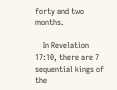forty and two months.

    In Revelation 17:10, there are 7 sequential kings of the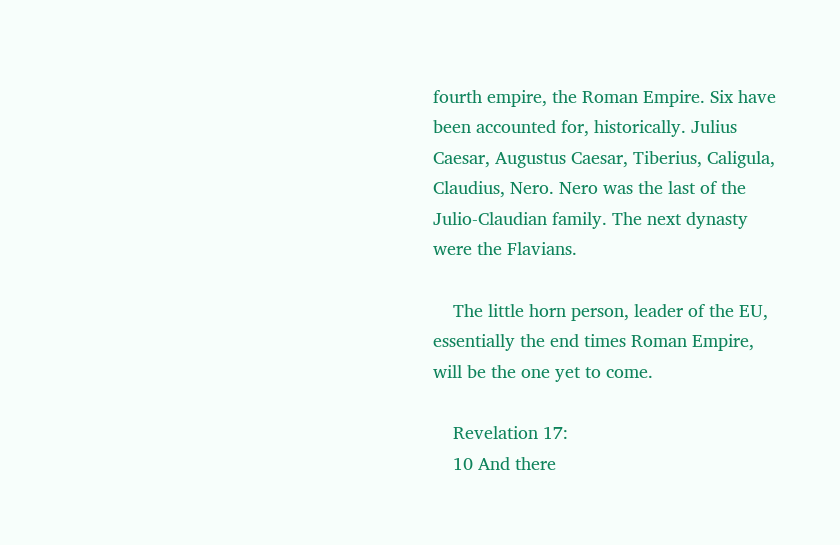fourth empire, the Roman Empire. Six have been accounted for, historically. Julius Caesar, Augustus Caesar, Tiberius, Caligula, Claudius, Nero. Nero was the last of the Julio-Claudian family. The next dynasty were the Flavians.

    The little horn person, leader of the EU, essentially the end times Roman Empire, will be the one yet to come.

    Revelation 17:
    10 And there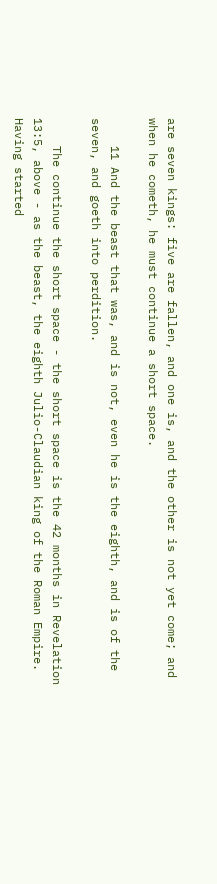are seven kings: five are fallen, and one is, and the other is not yet come; and when he cometh, he must continue a short space.

    11 And the beast that was, and is not, even he is the eighth, and is of the seven, and goeth into perdition.

    The continue the short space - the short space is the 42 months in Revelation 13:5, above - as the beast, the eighth Julio-Claudian king of the Roman Empire. Having started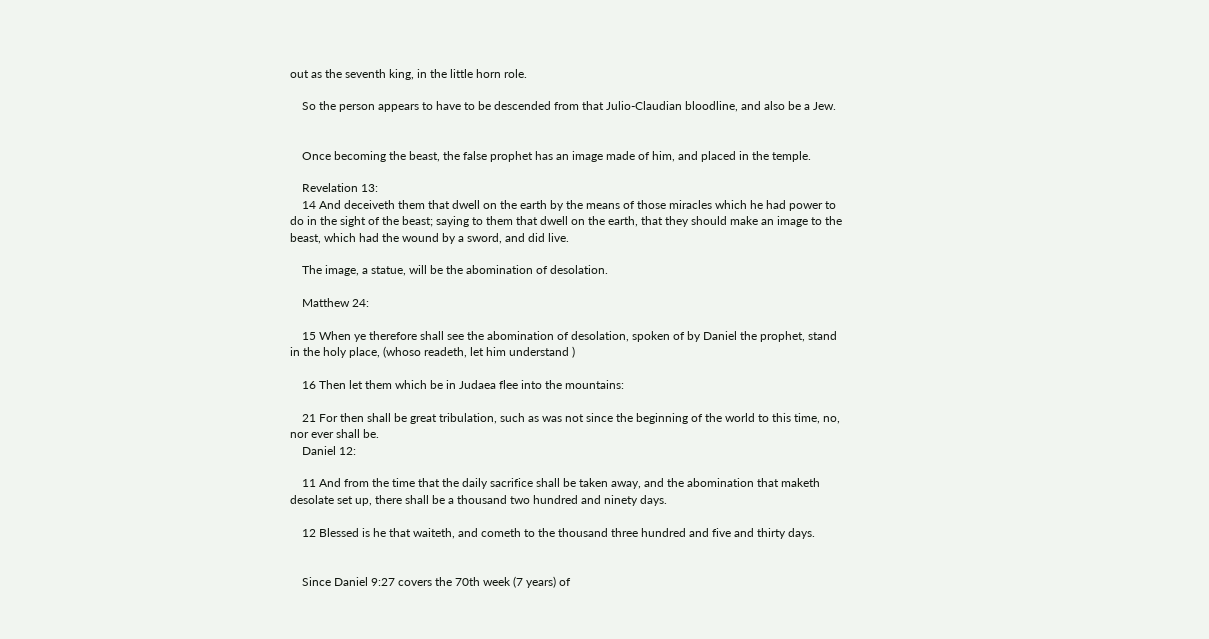out as the seventh king, in the little horn role.

    So the person appears to have to be descended from that Julio-Claudian bloodline, and also be a Jew.


    Once becoming the beast, the false prophet has an image made of him, and placed in the temple.

    Revelation 13:
    14 And deceiveth them that dwell on the earth by the means of those miracles which he had power to do in the sight of the beast; saying to them that dwell on the earth, that they should make an image to the beast, which had the wound by a sword, and did live.

    The image, a statue, will be the abomination of desolation.

    Matthew 24:

    15 When ye therefore shall see the abomination of desolation, spoken of by Daniel the prophet, stand in the holy place, (whoso readeth, let him understand )

    16 Then let them which be in Judaea flee into the mountains:

    21 For then shall be great tribulation, such as was not since the beginning of the world to this time, no, nor ever shall be.
    Daniel 12:

    11 And from the time that the daily sacrifice shall be taken away, and the abomination that maketh desolate set up, there shall be a thousand two hundred and ninety days.

    12 Blessed is he that waiteth, and cometh to the thousand three hundred and five and thirty days.


    Since Daniel 9:27 covers the 70th week (7 years) of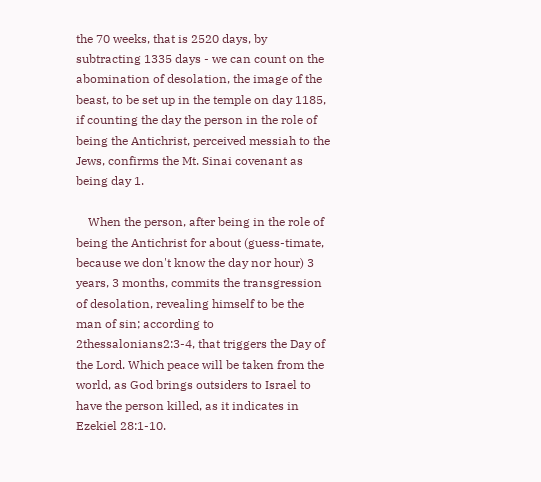the 70 weeks, that is 2520 days, by subtracting 1335 days - we can count on the abomination of desolation, the image of the beast, to be set up in the temple on day 1185, if counting the day the person in the role of being the Antichrist, perceived messiah to the Jews, confirms the Mt. Sinai covenant as being day 1.

    When the person, after being in the role of being the Antichrist for about (guess-timate, because we don't know the day nor hour) 3 years, 3 months, commits the transgression of desolation, revealing himself to be the man of sin; according to 2thessalonians2:3-4, that triggers the Day of the Lord. Which peace will be taken from the world, as God brings outsiders to Israel to have the person killed, as it indicates in Ezekiel 28:1-10.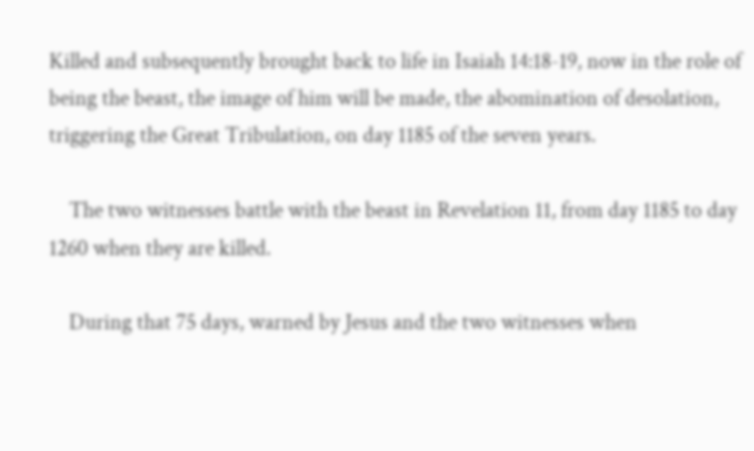Killed and subsequently brought back to life in Isaiah 14:18-19, now in the role of being the beast, the image of him will be made, the abomination of desolation, triggering the Great Tribulation, on day 1185 of the seven years.

    The two witnesses battle with the beast in Revelation 11, from day 1185 to day 1260 when they are killed.

    During that 75 days, warned by Jesus and the two witnesses when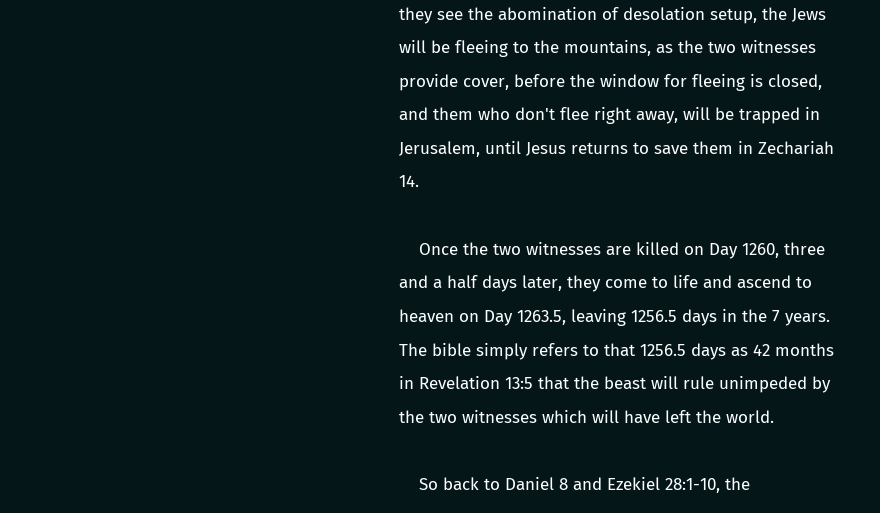they see the abomination of desolation setup, the Jews will be fleeing to the mountains, as the two witnesses provide cover, before the window for fleeing is closed, and them who don't flee right away, will be trapped in Jerusalem, until Jesus returns to save them in Zechariah 14.

    Once the two witnesses are killed on Day 1260, three and a half days later, they come to life and ascend to heaven on Day 1263.5, leaving 1256.5 days in the 7 years. The bible simply refers to that 1256.5 days as 42 months in Revelation 13:5 that the beast will rule unimpeded by the two witnesses which will have left the world.

    So back to Daniel 8 and Ezekiel 28:1-10, the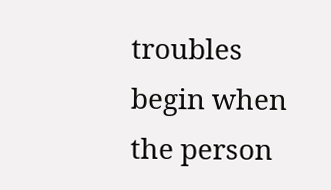troubles begin when the person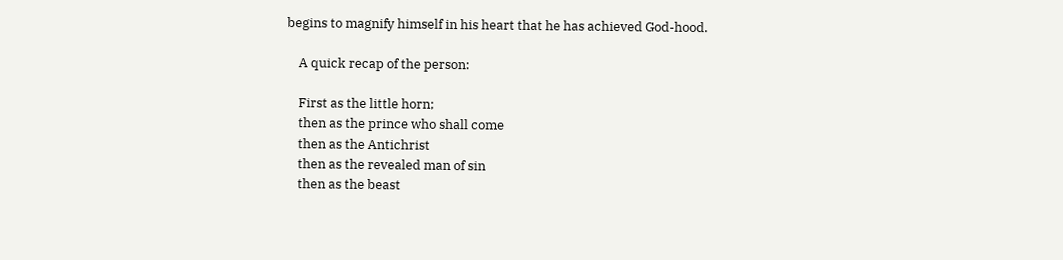begins to magnify himself in his heart that he has achieved God-hood.

    A quick recap of the person:

    First as the little horn;
    then as the prince who shall come
    then as the Antichrist
    then as the revealed man of sin
    then as the beast